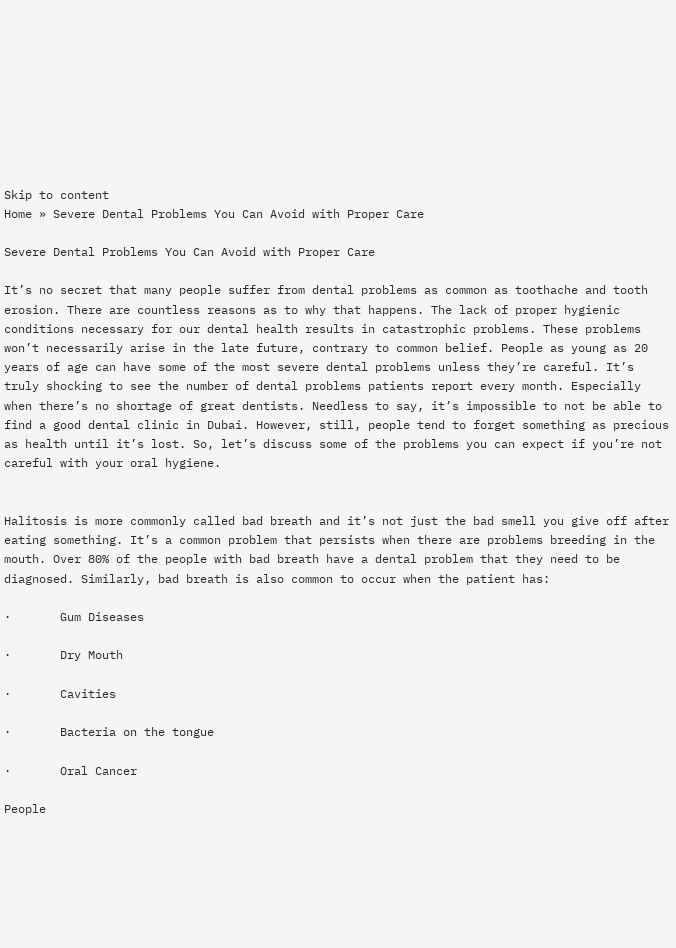Skip to content
Home » Severe Dental Problems You Can Avoid with Proper Care

Severe Dental Problems You Can Avoid with Proper Care

It’s no secret that many people suffer from dental problems as common as toothache and tooth erosion. There are countless reasons as to why that happens. The lack of proper hygienic conditions necessary for our dental health results in catastrophic problems. These problems won’t necessarily arise in the late future, contrary to common belief. People as young as 20 years of age can have some of the most severe dental problems unless they’re careful. It’s truly shocking to see the number of dental problems patients report every month. Especially when there’s no shortage of great dentists. Needless to say, it’s impossible to not be able to find a good dental clinic in Dubai. However, still, people tend to forget something as precious as health until it’s lost. So, let’s discuss some of the problems you can expect if you’re not careful with your oral hygiene.


Halitosis is more commonly called bad breath and it’s not just the bad smell you give off after eating something. It’s a common problem that persists when there are problems breeding in the mouth. Over 80% of the people with bad breath have a dental problem that they need to be diagnosed. Similarly, bad breath is also common to occur when the patient has:

·       Gum Diseases

·       Dry Mouth

·       Cavities

·       Bacteria on the tongue

·       Oral Cancer

People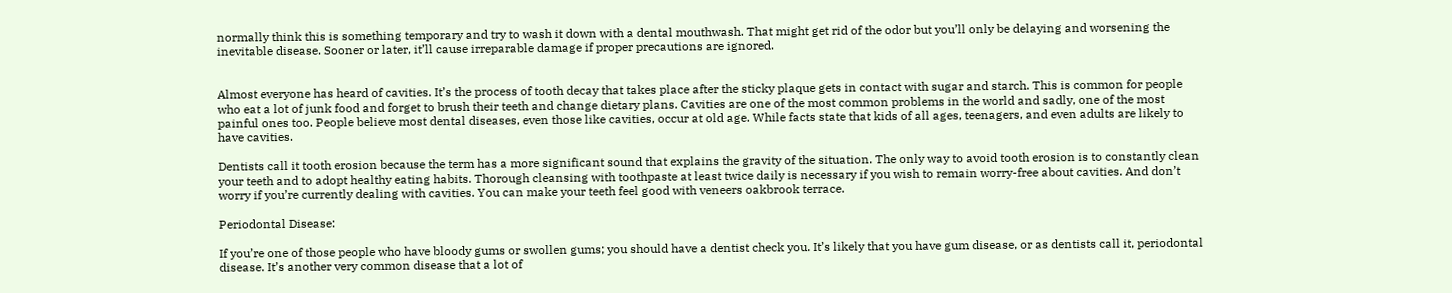normally think this is something temporary and try to wash it down with a dental mouthwash. That might get rid of the odor but you’ll only be delaying and worsening the inevitable disease. Sooner or later, it’ll cause irreparable damage if proper precautions are ignored.


Almost everyone has heard of cavities. It’s the process of tooth decay that takes place after the sticky plaque gets in contact with sugar and starch. This is common for people who eat a lot of junk food and forget to brush their teeth and change dietary plans. Cavities are one of the most common problems in the world and sadly, one of the most painful ones too. People believe most dental diseases, even those like cavities, occur at old age. While facts state that kids of all ages, teenagers, and even adults are likely to have cavities.

Dentists call it tooth erosion because the term has a more significant sound that explains the gravity of the situation. The only way to avoid tooth erosion is to constantly clean your teeth and to adopt healthy eating habits. Thorough cleansing with toothpaste at least twice daily is necessary if you wish to remain worry-free about cavities. And don’t worry if you’re currently dealing with cavities. You can make your teeth feel good with veneers oakbrook terrace.

Periodontal Disease:

If you’re one of those people who have bloody gums or swollen gums; you should have a dentist check you. It’s likely that you have gum disease, or as dentists call it, periodontal disease. It’s another very common disease that a lot of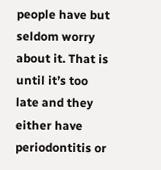people have but seldom worry about it. That is until it’s too late and they either have periodontitis or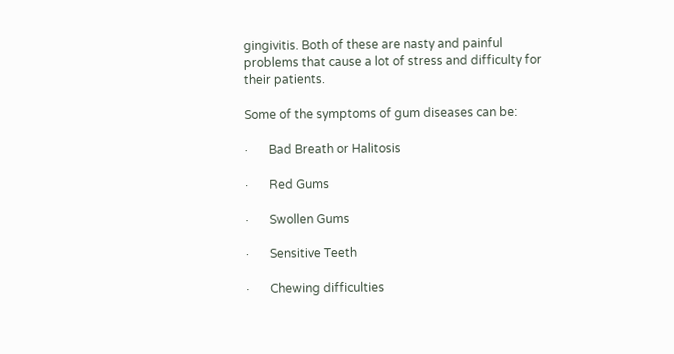gingivitis. Both of these are nasty and painful problems that cause a lot of stress and difficulty for their patients.

Some of the symptoms of gum diseases can be:

·       Bad Breath or Halitosis

·       Red Gums

·       Swollen Gums

·       Sensitive Teeth

·       Chewing difficulties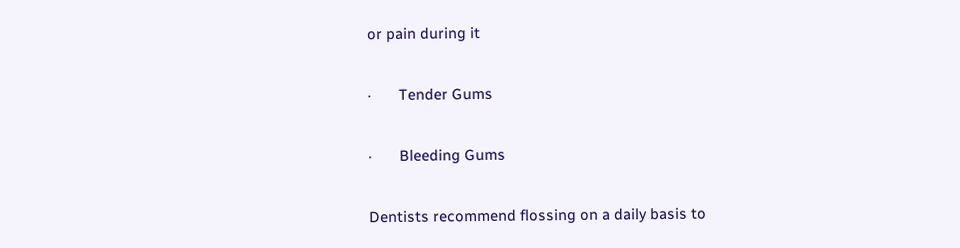or pain during it

·       Tender Gums

·       Bleeding Gums

Dentists recommend flossing on a daily basis to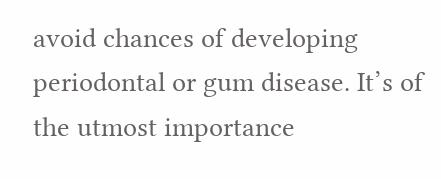avoid chances of developing periodontal or gum disease. It’s of the utmost importance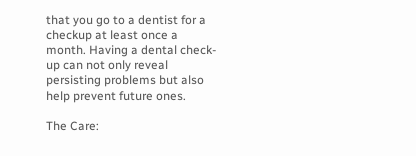that you go to a dentist for a checkup at least once a month. Having a dental check-up can not only reveal persisting problems but also help prevent future ones.

The Care: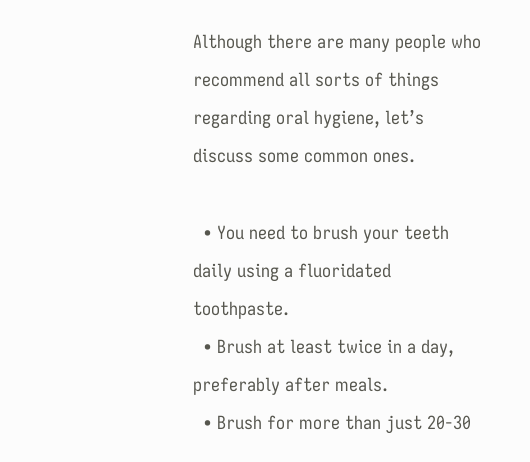Although there are many people who recommend all sorts of things regarding oral hygiene, let’s discuss some common ones.

  • You need to brush your teeth daily using a fluoridated toothpaste.
  • Brush at least twice in a day, preferably after meals.
  • Brush for more than just 20-30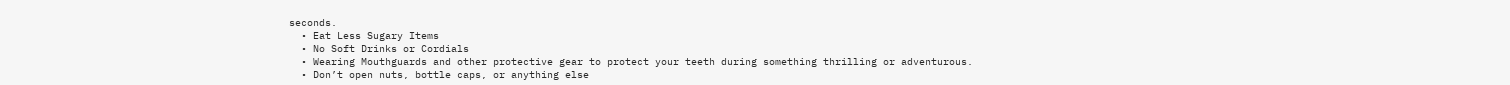seconds.
  • Eat Less Sugary Items
  • No Soft Drinks or Cordials
  • Wearing Mouthguards and other protective gear to protect your teeth during something thrilling or adventurous.
  • Don’t open nuts, bottle caps, or anything else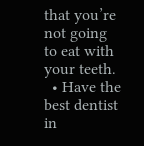that you’re not going to eat with your teeth.
  • Have the best dentist in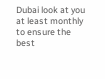Dubai look at you at least monthly to ensure the best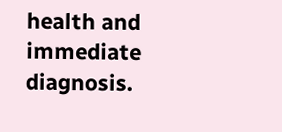health and immediate diagnosis.